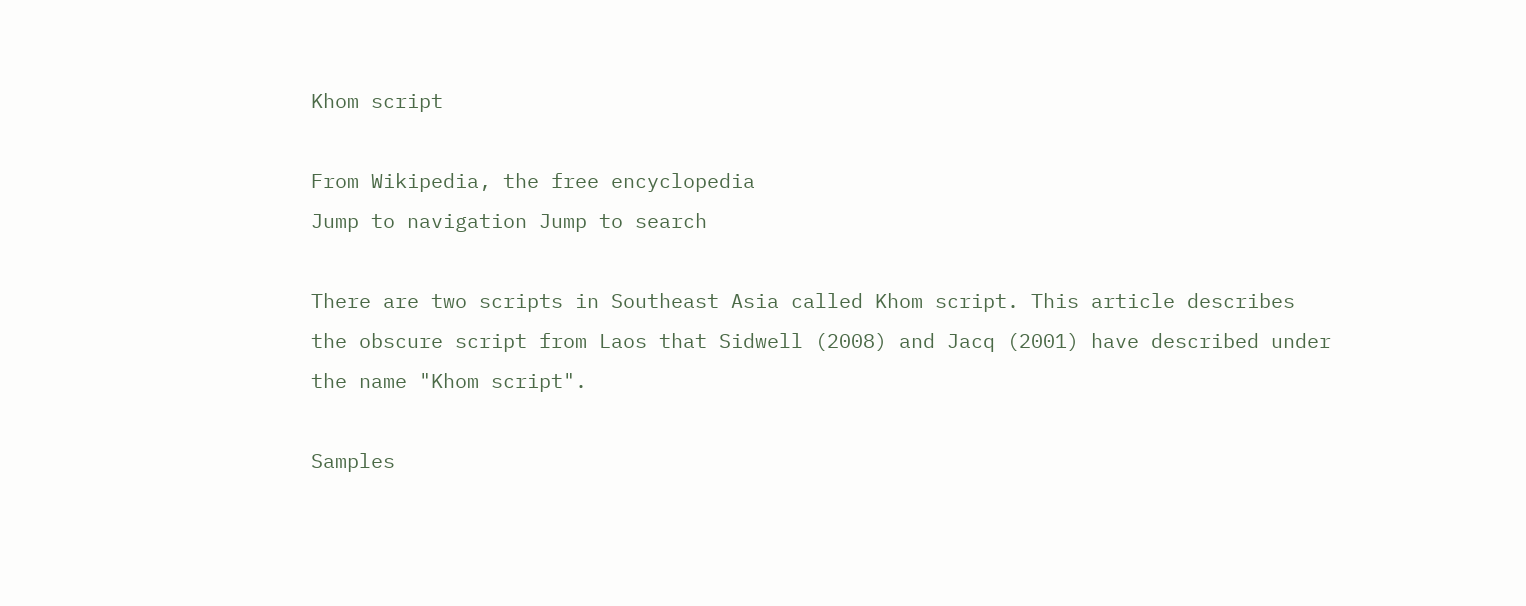Khom script

From Wikipedia, the free encyclopedia
Jump to navigation Jump to search

There are two scripts in Southeast Asia called Khom script. This article describes the obscure script from Laos that Sidwell (2008) and Jacq (2001) have described under the name "Khom script".

Samples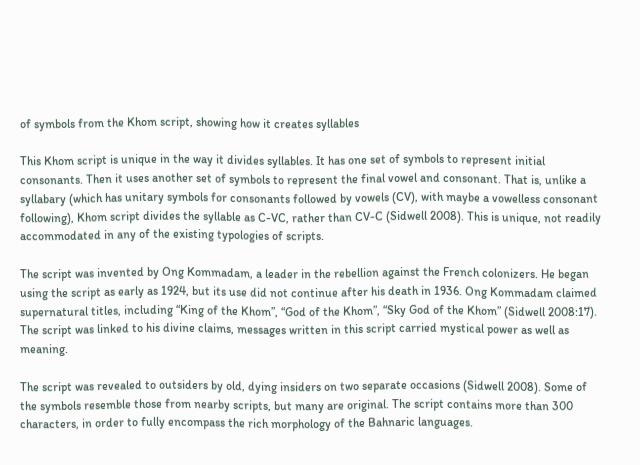of symbols from the Khom script, showing how it creates syllables

This Khom script is unique in the way it divides syllables. It has one set of symbols to represent initial consonants. Then it uses another set of symbols to represent the final vowel and consonant. That is, unlike a syllabary (which has unitary symbols for consonants followed by vowels (CV), with maybe a vowelless consonant following), Khom script divides the syllable as C-VC, rather than CV-C (Sidwell 2008). This is unique, not readily accommodated in any of the existing typologies of scripts.

The script was invented by Ong Kommadam, a leader in the rebellion against the French colonizers. He began using the script as early as 1924, but its use did not continue after his death in 1936. Ong Kommadam claimed supernatural titles, including “King of the Khom”, “God of the Khom”, “Sky God of the Khom” (Sidwell 2008:17). The script was linked to his divine claims, messages written in this script carried mystical power as well as meaning.

The script was revealed to outsiders by old, dying insiders on two separate occasions (Sidwell 2008). Some of the symbols resemble those from nearby scripts, but many are original. The script contains more than 300 characters, in order to fully encompass the rich morphology of the Bahnaric languages.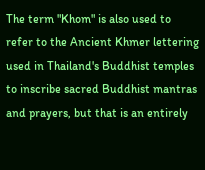The term "Khom" is also used to refer to the Ancient Khmer lettering used in Thailand's Buddhist temples to inscribe sacred Buddhist mantras and prayers, but that is an entirely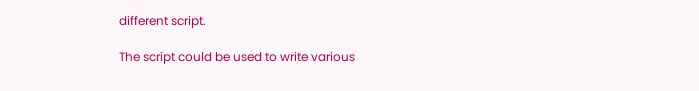different script.

The script could be used to write various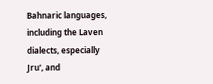Bahnaric languages, including the Laven dialects, especially Jru', and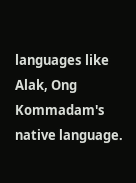languages like Alak, Ong Kommadam's native language.